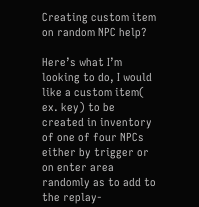Creating custom item on random NPC help?

Here’s what I’m looking to do, I would like a custom item( ex. key) to be created in inventory of one of four NPCs either by trigger or on enter area randomly as to add to the replay-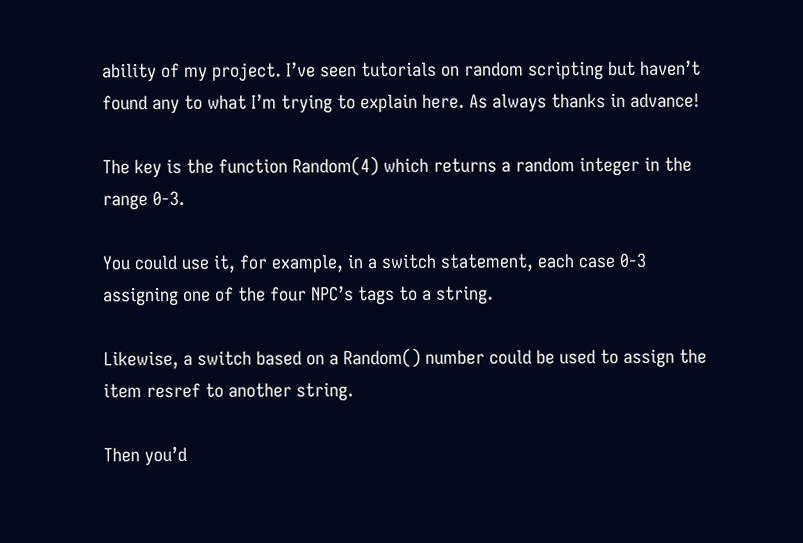ability of my project. I’ve seen tutorials on random scripting but haven’t found any to what I’m trying to explain here. As always thanks in advance!

The key is the function Random(4) which returns a random integer in the range 0-3.

You could use it, for example, in a switch statement, each case 0-3 assigning one of the four NPC’s tags to a string.

Likewise, a switch based on a Random() number could be used to assign the item resref to another string.

Then you’d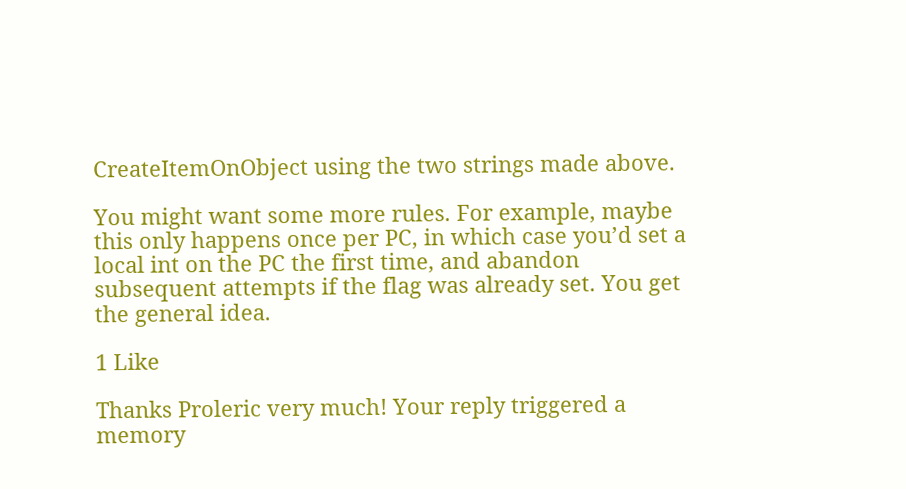CreateItemOnObject using the two strings made above.

You might want some more rules. For example, maybe this only happens once per PC, in which case you’d set a local int on the PC the first time, and abandon subsequent attempts if the flag was already set. You get the general idea.

1 Like

Thanks Proleric very much! Your reply triggered a memory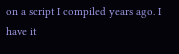on a script I compiled years ago. I have it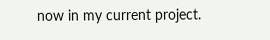now in my current project.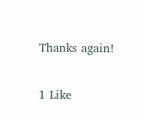Thanks again!

1 Like